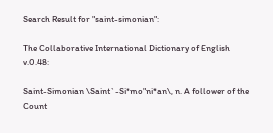Search Result for "saint-simonian":

The Collaborative International Dictionary of English v.0.48:

Saint-Simonian \Saint`-Si*mo"ni*an\, n. A follower of the Count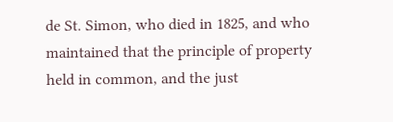de St. Simon, who died in 1825, and who maintained that the principle of property held in common, and the just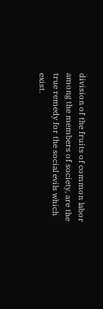division of the fruits of common labor among the members of society, are the true remedy for the social evils which exist.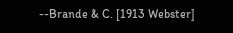--Brande & C. [1913 Webster]